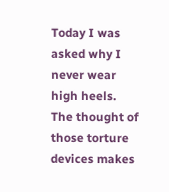Today I was asked why I never wear high heels.  The thought of those torture devices makes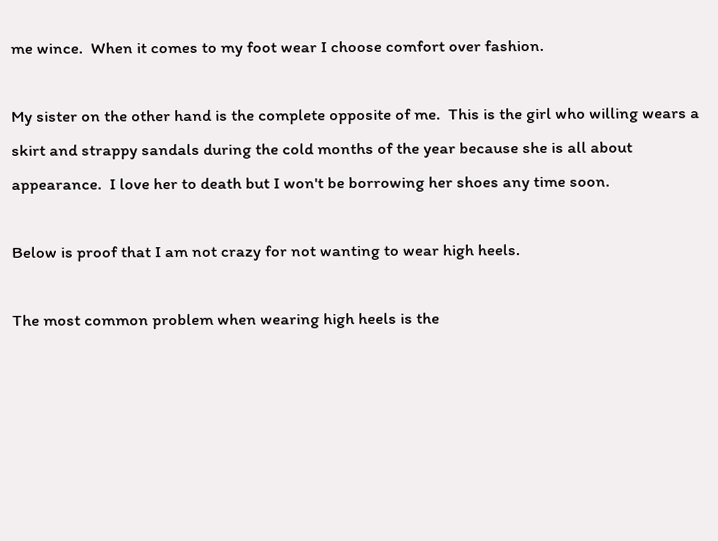me wince.  When it comes to my foot wear I choose comfort over fashion.

My sister on the other hand is the complete opposite of me.  This is the girl who willing wears a  skirt and strappy sandals during the cold months of the year because she is all about appearance.  I love her to death but I won't be borrowing her shoes any time soon.

Below is proof that I am not crazy for not wanting to wear high heels.

The most common problem when wearing high heels is the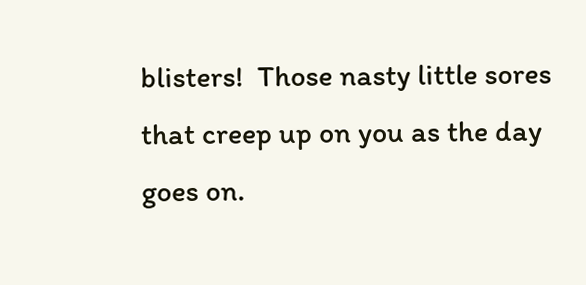blisters!  Those nasty little sores that creep up on you as the day goes on.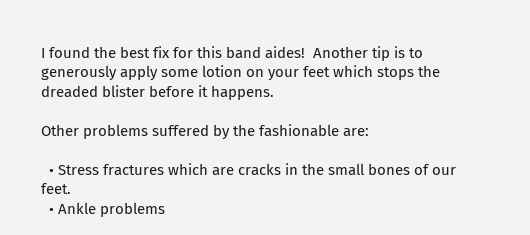I found the best fix for this band aides!  Another tip is to generously apply some lotion on your feet which stops the dreaded blister before it happens.

Other problems suffered by the fashionable are:

  • Stress fractures which are cracks in the small bones of our feet.
  • Ankle problems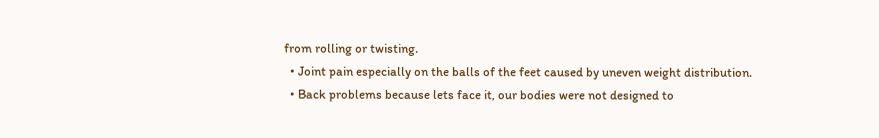from rolling or twisting.
  • Joint pain especially on the balls of the feet caused by uneven weight distribution.
  • Back problems because lets face it, our bodies were not designed to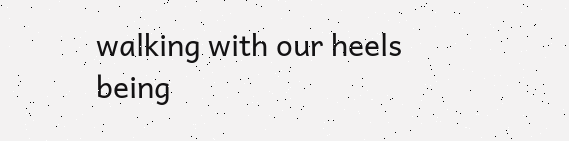walking with our heels being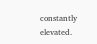constantly elevated.